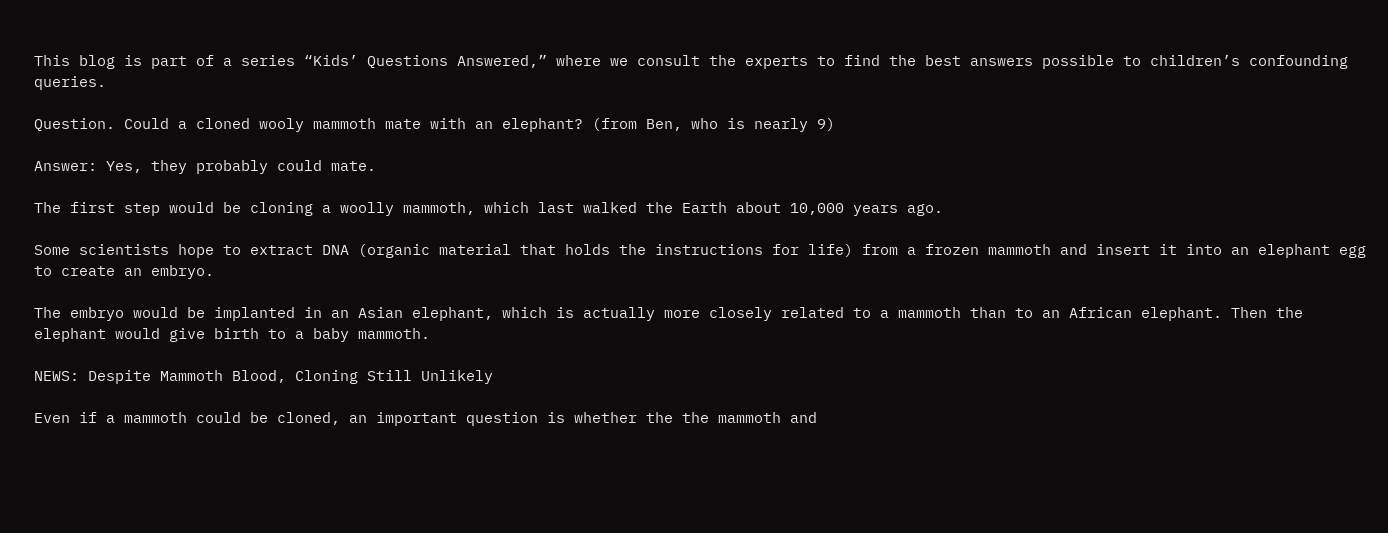This blog is part of a series “Kids’ Questions Answered,” where we consult the experts to find the best answers possible to children’s confounding queries.

Question. Could a cloned wooly mammoth mate with an elephant? (from Ben, who is nearly 9)

Answer: Yes, they probably could mate.

The first step would be cloning a woolly mammoth, which last walked the Earth about 10,000 years ago.

Some scientists hope to extract DNA (organic material that holds the instructions for life) from a frozen mammoth and insert it into an elephant egg to create an embryo.

The embryo would be implanted in an Asian elephant, which is actually more closely related to a mammoth than to an African elephant. Then the elephant would give birth to a baby mammoth.

NEWS: Despite Mammoth Blood, Cloning Still Unlikely

Even if a mammoth could be cloned, an important question is whether the the mammoth and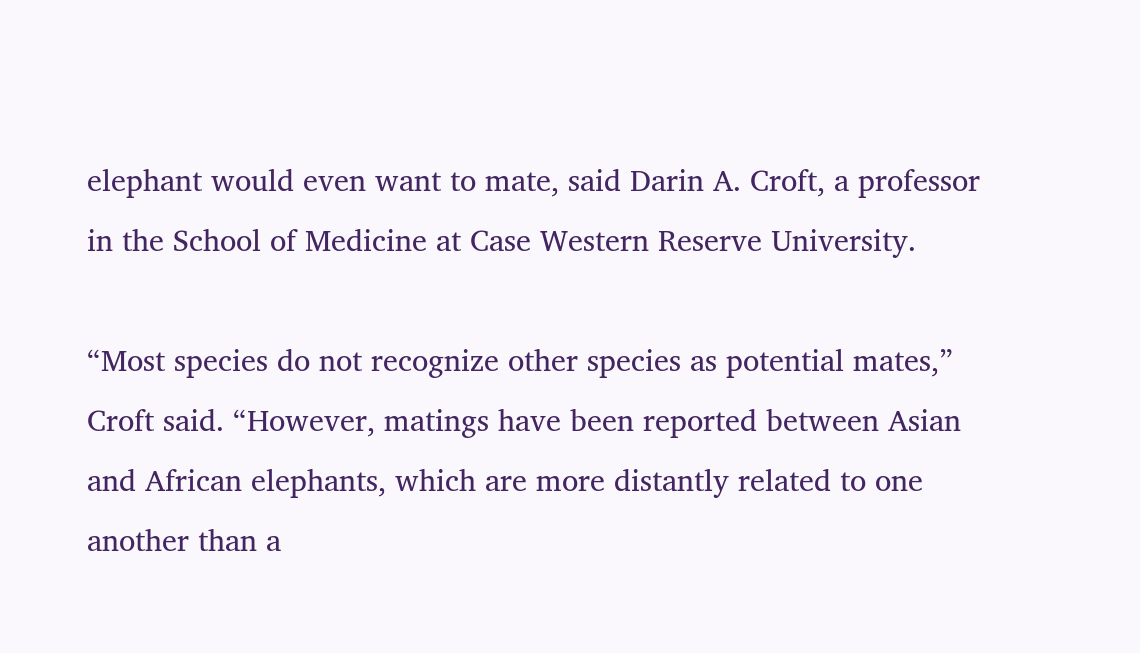elephant would even want to mate, said Darin A. Croft, a professor in the School of Medicine at Case Western Reserve University.

“Most species do not recognize other species as potential mates,” Croft said. “However, matings have been reported between Asian and African elephants, which are more distantly related to one another than a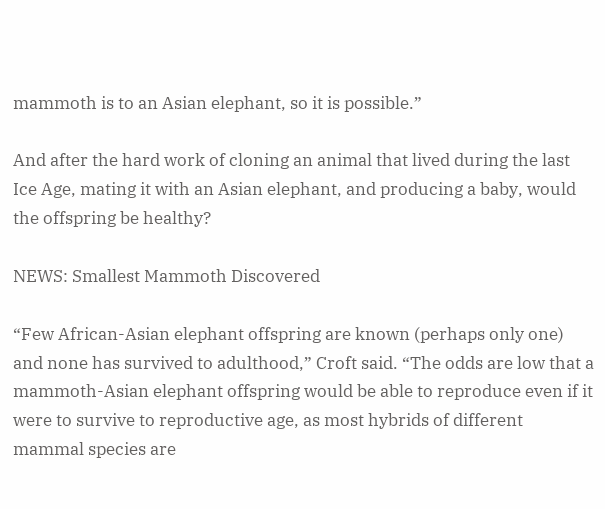mammoth is to an Asian elephant, so it is possible.”

And after the hard work of cloning an animal that lived during the last Ice Age, mating it with an Asian elephant, and producing a baby, would the offspring be healthy?

NEWS: Smallest Mammoth Discovered

“Few African-Asian elephant offspring are known (perhaps only one) and none has survived to adulthood,” Croft said. “The odds are low that a mammoth-Asian elephant offspring would be able to reproduce even if it were to survive to reproductive age, as most hybrids of different mammal species are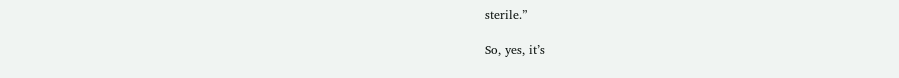sterile.”

So, yes, it’s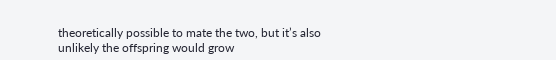theoretically possible to mate the two, but it’s also unlikely the offspring would grow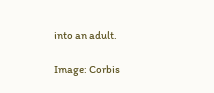into an adult.

Image: Corbis